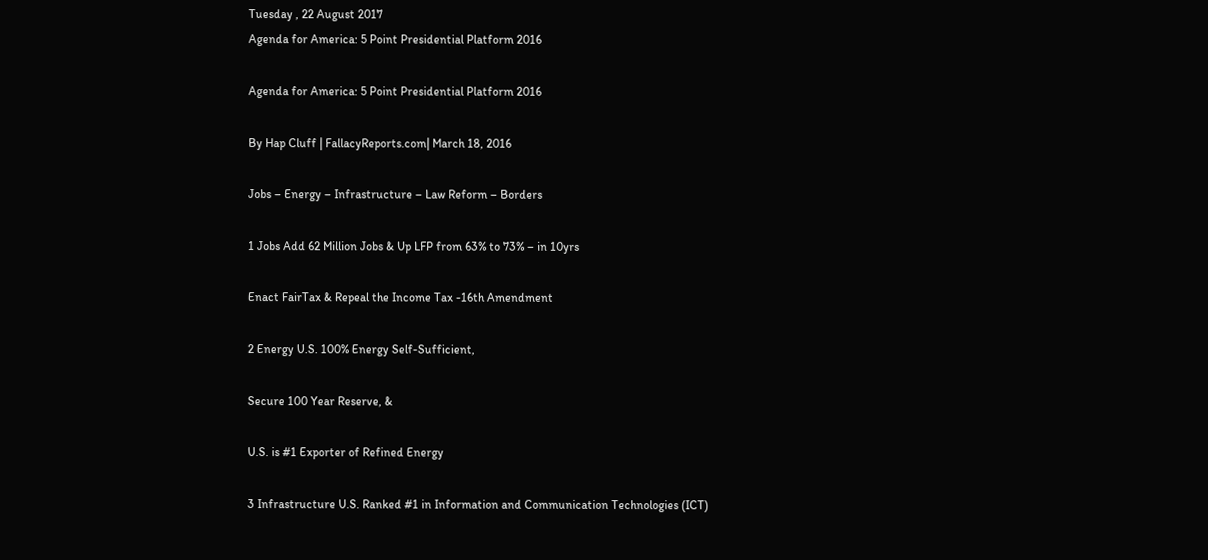Tuesday , 22 August 2017
Agenda for America: 5 Point Presidential Platform 2016

Agenda for America: 5 Point Presidential Platform 2016

By Hap Cluff | FallacyReports.com| March 18, 2016

Jobs – Energy – Infrastructure – Law Reform – Borders

1 Jobs Add 62 Million Jobs & Up LFP from 63% to 73% – in 10yrs

Enact FairTax & Repeal the Income Tax -16th Amendment

2 Energy U.S. 100% Energy Self-Sufficient,

Secure 100 Year Reserve, &

U.S. is #1 Exporter of Refined Energy

3 Infrastructure U.S. Ranked #1 in Information and Communication Technologies (ICT)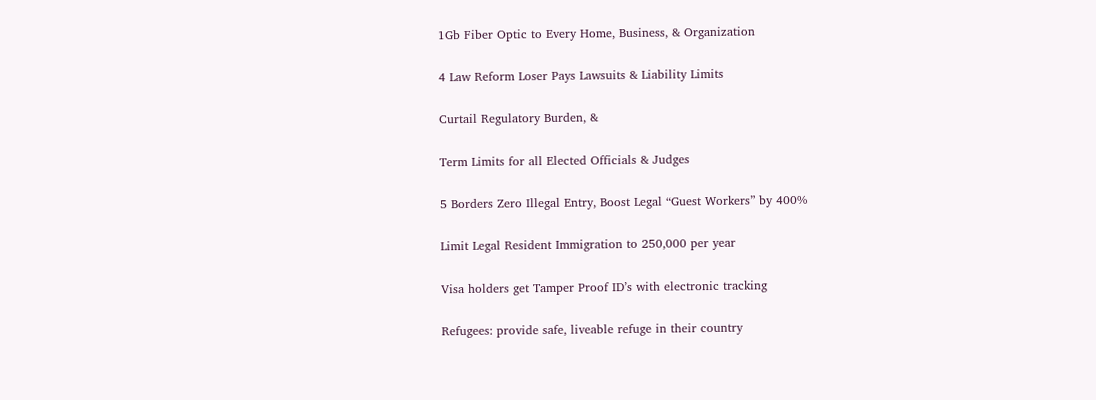1Gb Fiber Optic to Every Home, Business, & Organization

4 Law Reform Loser Pays Lawsuits & Liability Limits

Curtail Regulatory Burden, &

Term Limits for all Elected Officials & Judges

5 Borders Zero Illegal Entry, Boost Legal “Guest Workers” by 400%

Limit Legal Resident Immigration to 250,000 per year

Visa holders get Tamper Proof ID’s with electronic tracking

Refugees: provide safe, liveable refuge in their country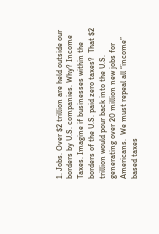1. Jobs. Over $2 trillion are held outside our borders by U.S. companies. Why? Income Taxes. Imagine if businesses within the borders of the U.S. paid zero taxes?  That $2 trillion would pour back into the U.S. generating over 20 million new jobs for Americans.  We must repeal all “income” based taxes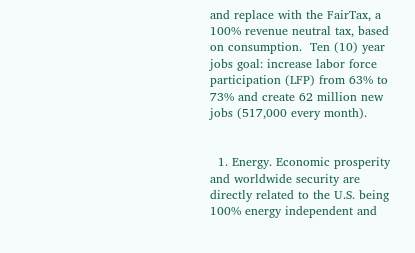and replace with the FairTax, a 100% revenue neutral tax, based on consumption.  Ten (10) year jobs goal: increase labor force participation (LFP) from 63% to 73% and create 62 million new jobs (517,000 every month).


  1. Energy. Economic prosperity and worldwide security are directly related to the U.S. being 100% energy independent and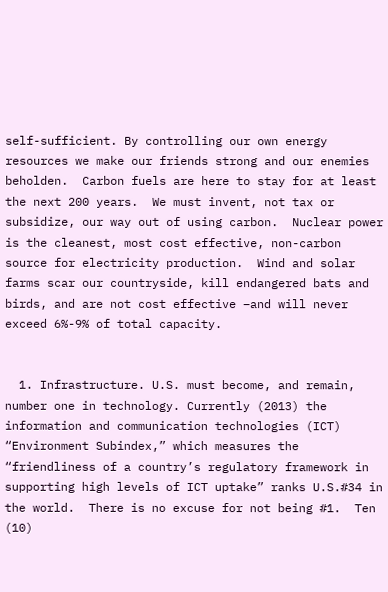self-sufficient. By controlling our own energy resources we make our friends strong and our enemies beholden.  Carbon fuels are here to stay for at least the next 200 years.  We must invent, not tax or subsidize, our way out of using carbon.  Nuclear power is the cleanest, most cost effective, non-carbon source for electricity production.  Wind and solar farms scar our countryside, kill endangered bats and birds, and are not cost effective –and will never exceed 6%-9% of total capacity.


  1. Infrastructure. U.S. must become, and remain, number one in technology. Currently (2013) the information and communication technologies (ICT) “Environment Subindex,” which measures the “friendliness of a country’s regulatory framework in supporting high levels of ICT uptake” ranks U.S.#34 in the world.  There is no excuse for not being #1.  Ten (10)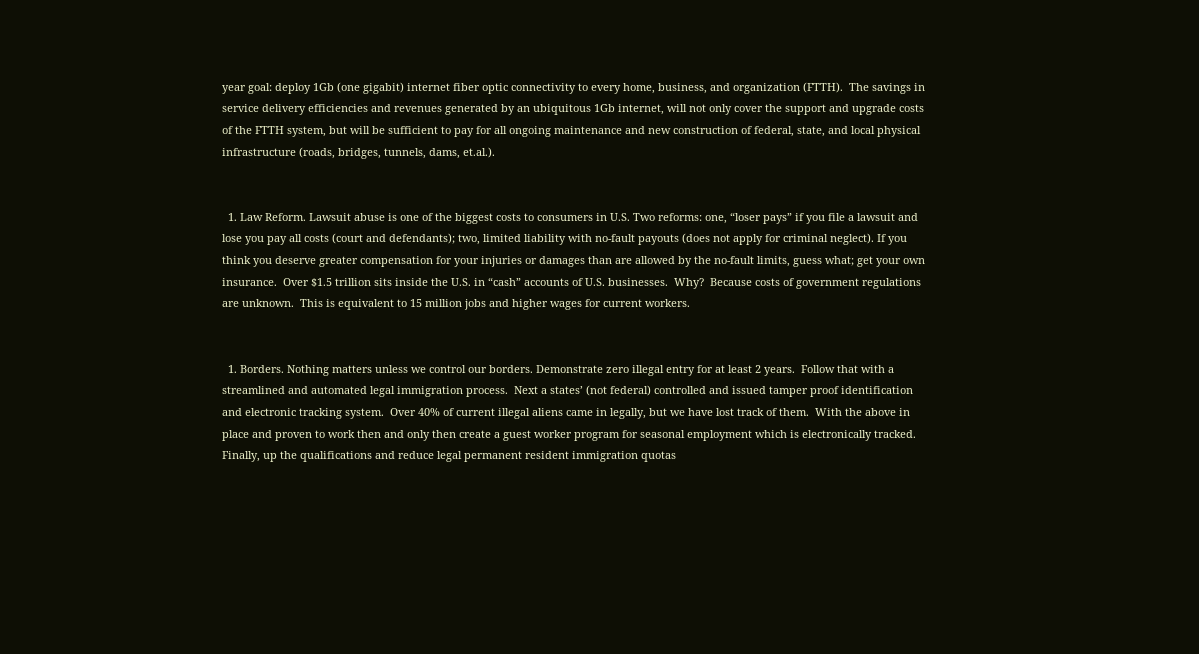year goal: deploy 1Gb (one gigabit) internet fiber optic connectivity to every home, business, and organization (FTTH).  The savings in service delivery efficiencies and revenues generated by an ubiquitous 1Gb internet, will not only cover the support and upgrade costs of the FTTH system, but will be sufficient to pay for all ongoing maintenance and new construction of federal, state, and local physical infrastructure (roads, bridges, tunnels, dams, et.al.).


  1. Law Reform. Lawsuit abuse is one of the biggest costs to consumers in U.S. Two reforms: one, “loser pays” if you file a lawsuit and lose you pay all costs (court and defendants); two, limited liability with no-fault payouts (does not apply for criminal neglect). If you think you deserve greater compensation for your injuries or damages than are allowed by the no-fault limits, guess what; get your own insurance.  Over $1.5 trillion sits inside the U.S. in “cash” accounts of U.S. businesses.  Why?  Because costs of government regulations are unknown.  This is equivalent to 15 million jobs and higher wages for current workers.


  1. Borders. Nothing matters unless we control our borders. Demonstrate zero illegal entry for at least 2 years.  Follow that with a streamlined and automated legal immigration process.  Next a states’ (not federal) controlled and issued tamper proof identification and electronic tracking system.  Over 40% of current illegal aliens came in legally, but we have lost track of them.  With the above in place and proven to work then and only then create a guest worker program for seasonal employment which is electronically tracked.  Finally, up the qualifications and reduce legal permanent resident immigration quotas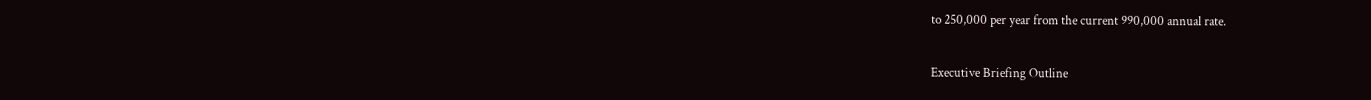to 250,000 per year from the current 990,000 annual rate.

Executive Briefing Outline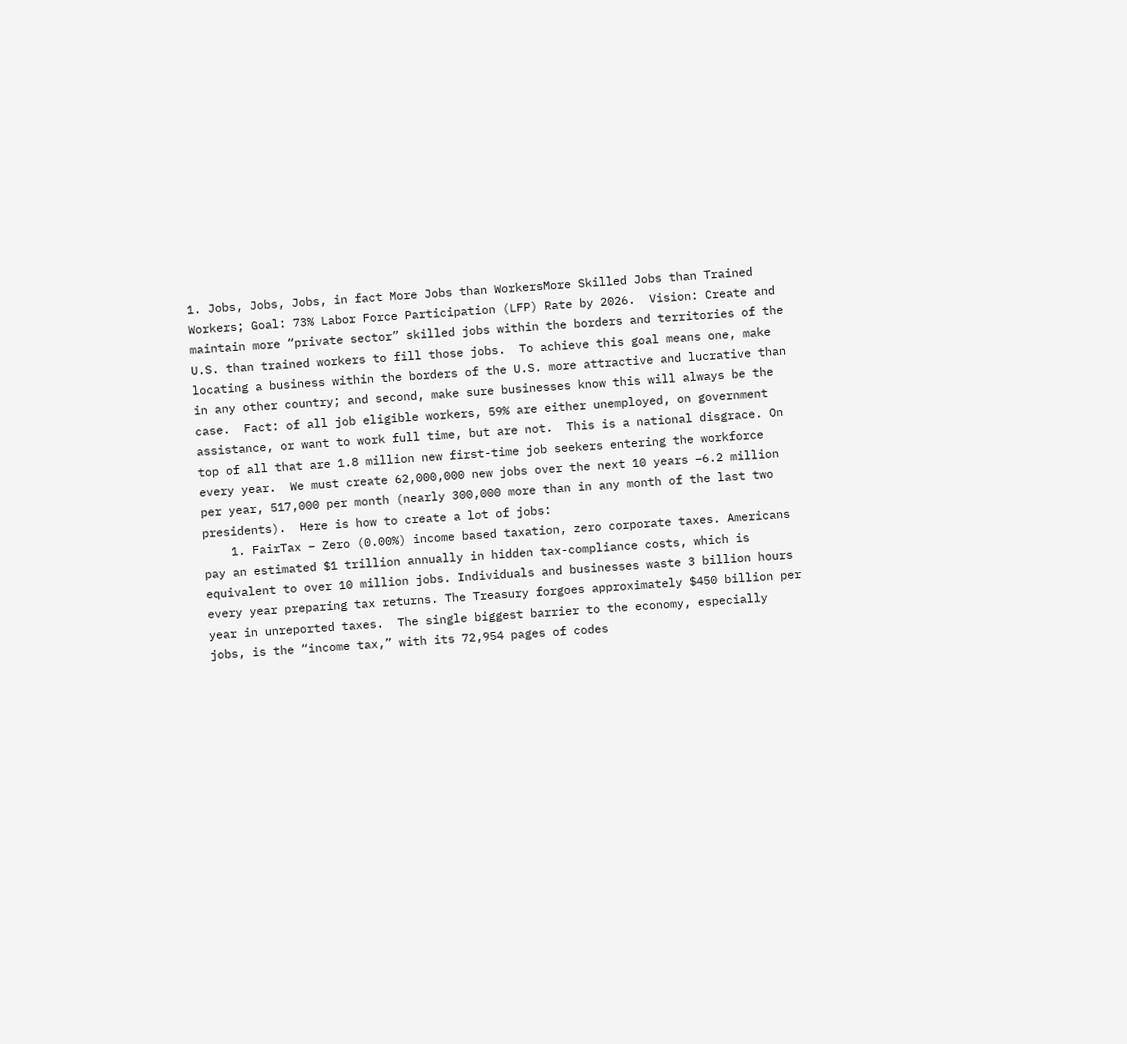1. Jobs, Jobs, Jobs, in fact More Jobs than WorkersMore Skilled Jobs than Trained Workers; Goal: 73% Labor Force Participation (LFP) Rate by 2026.  Vision: Create and maintain more “private sector” skilled jobs within the borders and territories of the U.S. than trained workers to fill those jobs.  To achieve this goal means one, make locating a business within the borders of the U.S. more attractive and lucrative than in any other country; and second, make sure businesses know this will always be the case.  Fact: of all job eligible workers, 59% are either unemployed, on government assistance, or want to work full time, but are not.  This is a national disgrace. On top of all that are 1.8 million new first-time job seekers entering the workforce every year.  We must create 62,000,000 new jobs over the next 10 years –6.2 million per year, 517,000 per month (nearly 300,000 more than in any month of the last two presidents).  Here is how to create a lot of jobs:
    1. FairTax – Zero (0.00%) income based taxation, zero corporate taxes. Americans pay an estimated $1 trillion annually in hidden tax-compliance costs, which is equivalent to over 10 million jobs. Individuals and businesses waste 3 billion hours every year preparing tax returns. The Treasury forgoes approximately $450 billion per year in unreported taxes.  The single biggest barrier to the economy, especially jobs, is the “income tax,” with its 72,954 pages of codes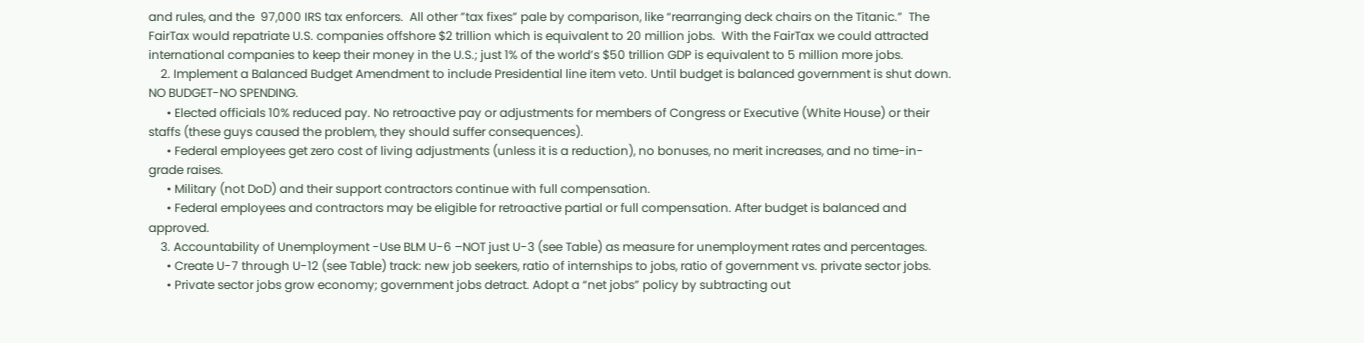and rules, and the  97,000 IRS tax enforcers.  All other ”tax fixes” pale by comparison, like “rearranging deck chairs on the Titanic.”  The FairTax would repatriate U.S. companies offshore $2 trillion which is equivalent to 20 million jobs.  With the FairTax we could attracted international companies to keep their money in the U.S.; just 1% of the world’s $50 trillion GDP is equivalent to 5 million more jobs.
    2. Implement a Balanced Budget Amendment to include Presidential line item veto. Until budget is balanced government is shut down. NO BUDGET-NO SPENDING.
      • Elected officials 10% reduced pay. No retroactive pay or adjustments for members of Congress or Executive (White House) or their staffs (these guys caused the problem, they should suffer consequences).
      • Federal employees get zero cost of living adjustments (unless it is a reduction), no bonuses, no merit increases, and no time-in-grade raises.
      • Military (not DoD) and their support contractors continue with full compensation.
      • Federal employees and contractors may be eligible for retroactive partial or full compensation. After budget is balanced and approved.
    3. Accountability of Unemployment -Use BLM U-6 –NOT just U-3 (see Table) as measure for unemployment rates and percentages.
      • Create U-7 through U-12 (see Table) track: new job seekers, ratio of internships to jobs, ratio of government vs. private sector jobs.
      • Private sector jobs grow economy; government jobs detract. Adopt a “net jobs” policy by subtracting out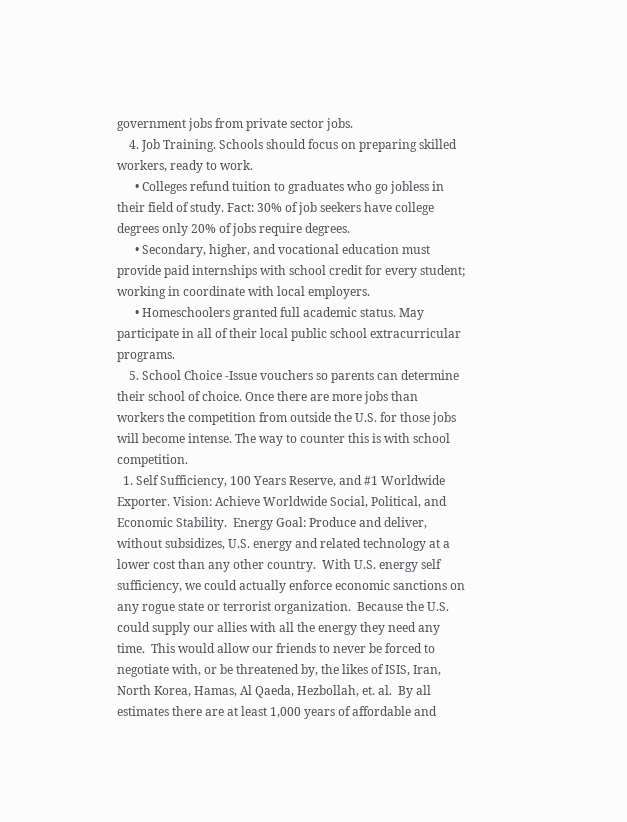government jobs from private sector jobs.
    4. Job Training. Schools should focus on preparing skilled workers, ready to work.
      • Colleges refund tuition to graduates who go jobless in their field of study. Fact: 30% of job seekers have college degrees only 20% of jobs require degrees.
      • Secondary, higher, and vocational education must provide paid internships with school credit for every student; working in coordinate with local employers.
      • Homeschoolers granted full academic status. May participate in all of their local public school extracurricular programs.
    5. School Choice -Issue vouchers so parents can determine their school of choice. Once there are more jobs than workers the competition from outside the U.S. for those jobs will become intense. The way to counter this is with school competition.
  1. Self Sufficiency, 100 Years Reserve, and #1 Worldwide Exporter. Vision: Achieve Worldwide Social, Political, and Economic Stability.  Energy Goal: Produce and deliver, without subsidizes, U.S. energy and related technology at a lower cost than any other country.  With U.S. energy self sufficiency, we could actually enforce economic sanctions on any rogue state or terrorist organization.  Because the U.S. could supply our allies with all the energy they need any time.  This would allow our friends to never be forced to negotiate with, or be threatened by, the likes of ISIS, Iran, North Korea, Hamas, Al Qaeda, Hezbollah, et. al.  By all estimates there are at least 1,000 years of affordable and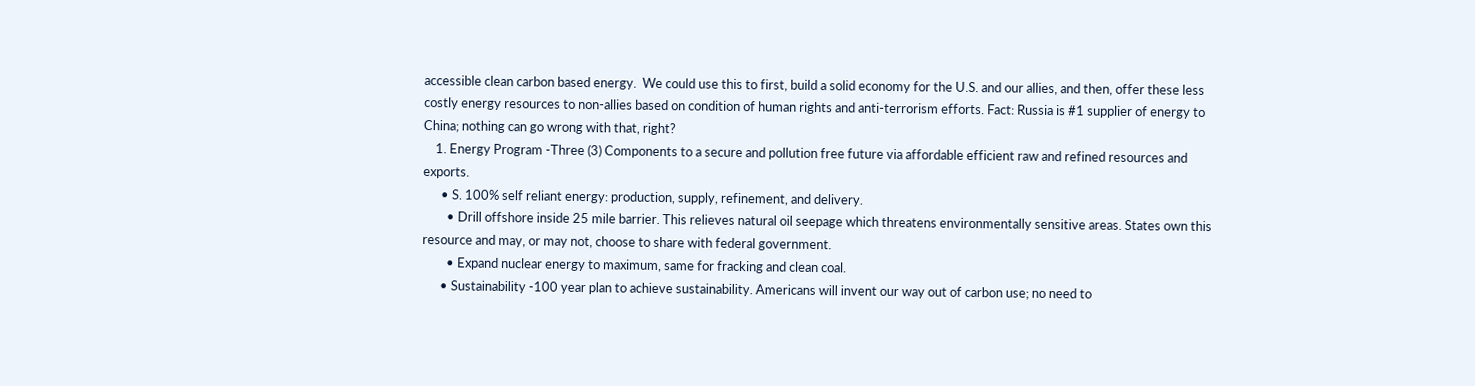accessible clean carbon based energy.  We could use this to first, build a solid economy for the U.S. and our allies, and then, offer these less costly energy resources to non-allies based on condition of human rights and anti-terrorism efforts. Fact: Russia is #1 supplier of energy to China; nothing can go wrong with that, right?
    1. Energy Program -Three (3) Components to a secure and pollution free future via affordable efficient raw and refined resources and exports.
      • S. 100% self reliant energy: production, supply, refinement, and delivery.
        • Drill offshore inside 25 mile barrier. This relieves natural oil seepage which threatens environmentally sensitive areas. States own this resource and may, or may not, choose to share with federal government.
        • Expand nuclear energy to maximum, same for fracking and clean coal.
      • Sustainability -100 year plan to achieve sustainability. Americans will invent our way out of carbon use; no need to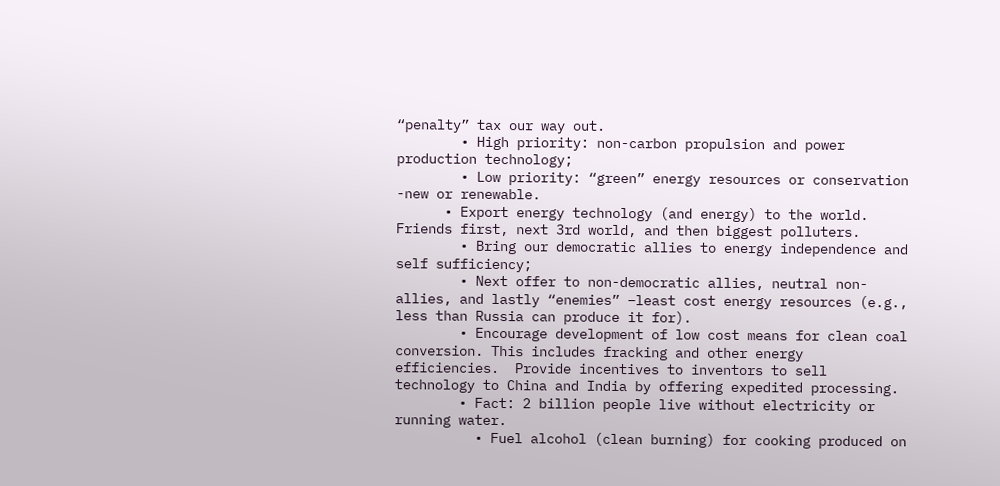“penalty” tax our way out.
        • High priority: non-carbon propulsion and power production technology;
        • Low priority: “green” energy resources or conservation -new or renewable.
      • Export energy technology (and energy) to the world. Friends first, next 3rd world, and then biggest polluters.
        • Bring our democratic allies to energy independence and self sufficiency;
        • Next offer to non-democratic allies, neutral non-allies, and lastly “enemies” –least cost energy resources (e.g., less than Russia can produce it for).
        • Encourage development of low cost means for clean coal conversion. This includes fracking and other energy efficiencies.  Provide incentives to inventors to sell technology to China and India by offering expedited processing.
        • Fact: 2 billion people live without electricity or running water.
          • Fuel alcohol (clean burning) for cooking produced on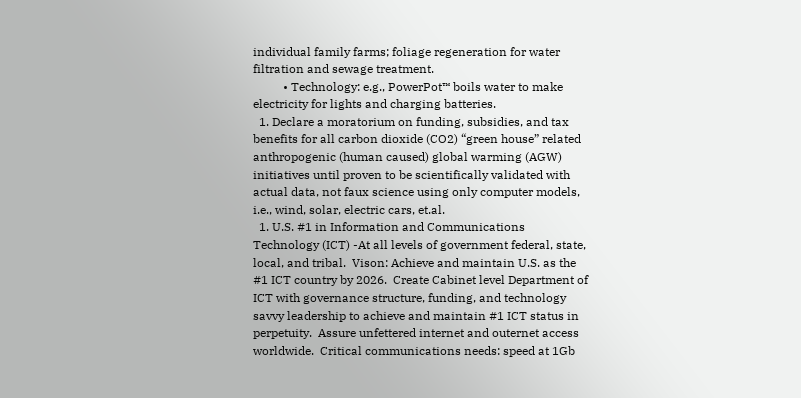individual family farms; foliage regeneration for water filtration and sewage treatment.
          • Technology: e.g., PowerPot™ boils water to make electricity for lights and charging batteries.
  1. Declare a moratorium on funding, subsidies, and tax benefits for all carbon dioxide (CO2) “green house” related anthropogenic (human caused) global warming (AGW) initiatives until proven to be scientifically validated with actual data, not faux science using only computer models, i.e., wind, solar, electric cars, et.al.
  1. U.S. #1 in Information and Communications Technology (ICT) -At all levels of government federal, state, local, and tribal.  Vison: Achieve and maintain U.S. as the #1 ICT country by 2026.  Create Cabinet level Department of ICT with governance structure, funding, and technology savvy leadership to achieve and maintain #1 ICT status in perpetuity.  Assure unfettered internet and outernet access worldwide.  Critical communications needs: speed at 1Gb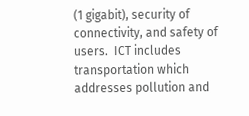(1 gigabit), security of connectivity, and safety of users.  ICT includes transportation which addresses pollution and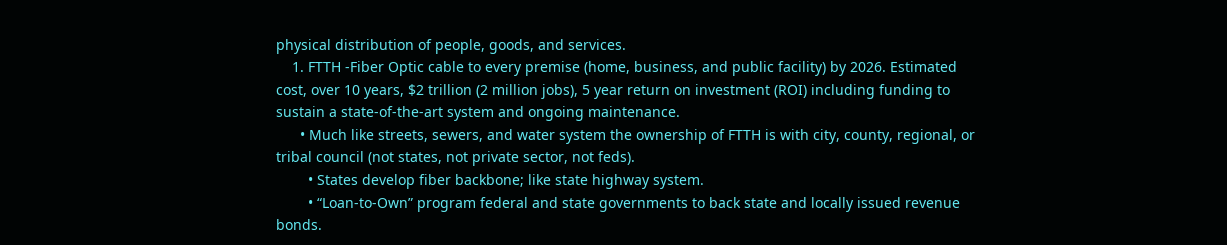physical distribution of people, goods, and services.
    1. FTTH -Fiber Optic cable to every premise (home, business, and public facility) by 2026. Estimated cost, over 10 years, $2 trillion (2 million jobs), 5 year return on investment (ROI) including funding to sustain a state-of-the-art system and ongoing maintenance.
      • Much like streets, sewers, and water system the ownership of FTTH is with city, county, regional, or tribal council (not states, not private sector, not feds).
        • States develop fiber backbone; like state highway system.
        • “Loan-to-Own” program federal and state governments to back state and locally issued revenue bonds.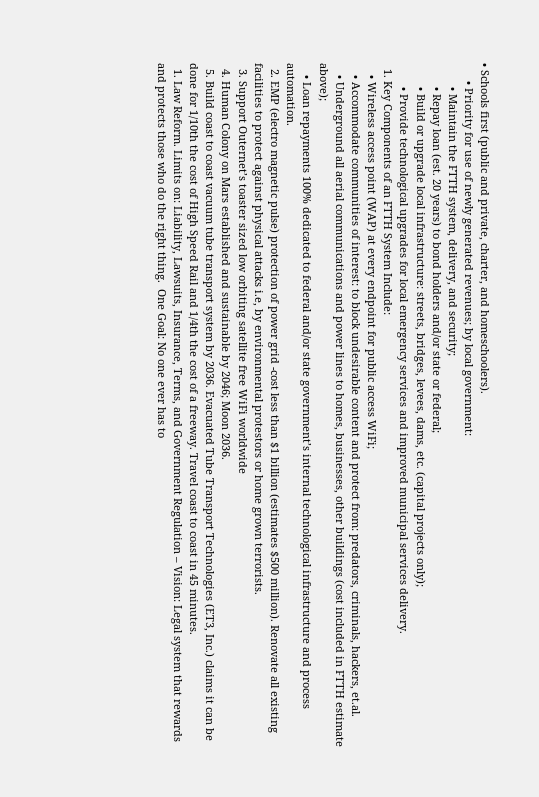• Schools first (public and private, charter, and homeschoolers).
      • Priority for use of newly generated revenues; by local government:
        • Maintain the FTTH system, delivery, and security;
        • Repay loan (est. 20 years) to bond holders and/or state or federal;
        • Build or upgrade local infrastructure: streets, bridges, levees, dams, etc. (capital projects only);
        • Provide technological upgrades for local emergency services and improved municipal services delivery.
  1. Key Components of an FTTH System Include:
    • Wireless access point (WAP) at every endpoint for public access WiFi;
    • Accommodate communities of interest: to block undesirable content and protect from: predators, criminals, hackers, et.al.
    • Underground all aerial communications and power lines to homes, businesses, other buildings (cost included in FTTH estimate above);
    • Loan repayments 100% dedicated to federal and/or state government’s internal technological infrastructure and process automation.
  2. EMP (electro magnetic pulse) protection of power grid -cost less than $1 billion (estimates $500 million). Renovate all existing facilities to protect against physical attacks i.e, by environmental protestors or home grown terrorists.
  3. Support Outernet’s toaster sized low orbiting satellite free WiFi worldwide
  4. Human Colony on Mars established and sustainable by 2046; Moon 2036.
  5. Build coast to coast vacuum tube transport system by 2036. Evacuated Tube Transport Technologies (ET3, Inc.) claims it can be done for 1/10th the cost of High Speed Rail and 1/4th the cost of a freeway. Travel coast to coast in 45 minutes.
  1. Law Reform. Limits on: Liability, Lawsuits, Insurance, Terms, and Government Regulation – Vision: Legal system that rewards and protects those who do the right thing.  One Goal: No one ever has to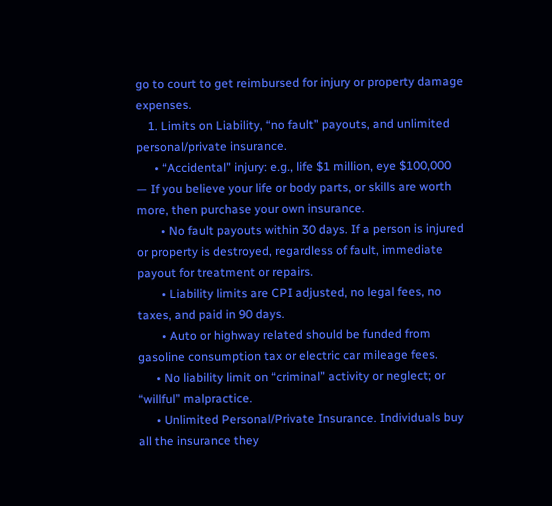go to court to get reimbursed for injury or property damage expenses.
    1. Limits on Liability, “no fault” payouts, and unlimited personal/private insurance.
      • “Accidental” injury: e.g., life $1 million, eye $100,000 — If you believe your life or body parts, or skills are worth more, then purchase your own insurance.
        • No fault payouts within 30 days. If a person is injured or property is destroyed, regardless of fault, immediate payout for treatment or repairs.
        • Liability limits are CPI adjusted, no legal fees, no taxes, and paid in 90 days.
        • Auto or highway related should be funded from gasoline consumption tax or electric car mileage fees.
      • No liability limit on “criminal” activity or neglect; or “willful” malpractice.
      • Unlimited Personal/Private Insurance. Individuals buy all the insurance they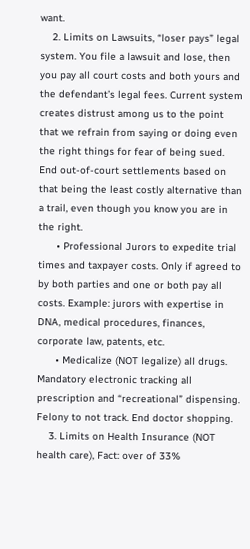want.
    2. Limits on Lawsuits, “loser pays” legal system. You file a lawsuit and lose, then you pay all court costs and both yours and the defendant’s legal fees. Current system creates distrust among us to the point that we refrain from saying or doing even the right things for fear of being sued. End out-of-court settlements based on that being the least costly alternative than a trail, even though you know you are in the right.
      • Professional Jurors to expedite trial times and taxpayer costs. Only if agreed to by both parties and one or both pay all costs. Example: jurors with expertise in DNA, medical procedures, finances, corporate law, patents, etc.
      • Medicalize (NOT legalize) all drugs. Mandatory electronic tracking all prescription and “recreational” dispensing. Felony to not track. End doctor shopping.
    3. Limits on Health Insurance (NOT health care), Fact: over of 33%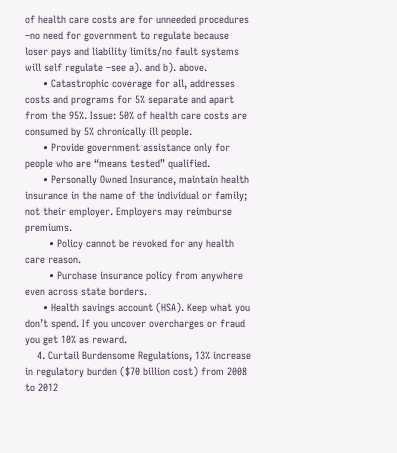of health care costs are for unneeded procedures –no need for government to regulate because loser pays and liability limits/no fault systems will self regulate –see a). and b). above.
      • Catastrophic coverage for all, addresses costs and programs for 5% separate and apart from the 95%. Issue: 50% of health care costs are consumed by 5% chronically ill people.
      • Provide government assistance only for people who are “means tested” qualified.
      • Personally Owned Insurance, maintain health insurance in the name of the individual or family; not their employer. Employers may reimburse premiums.
        • Policy cannot be revoked for any health care reason.
        • Purchase insurance policy from anywhere even across state borders.
      • Health savings account (HSA). Keep what you don’t spend. If you uncover overcharges or fraud you get 10% as reward.
    4. Curtail Burdensome Regulations, 13% increase in regulatory burden ($70 billion cost) from 2008 to 2012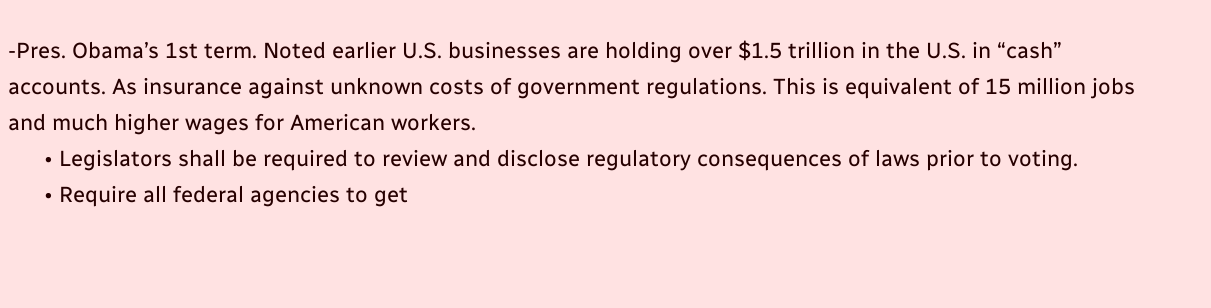-Pres. Obama’s 1st term. Noted earlier U.S. businesses are holding over $1.5 trillion in the U.S. in “cash” accounts. As insurance against unknown costs of government regulations. This is equivalent of 15 million jobs and much higher wages for American workers.
      • Legislators shall be required to review and disclose regulatory consequences of laws prior to voting.
      • Require all federal agencies to get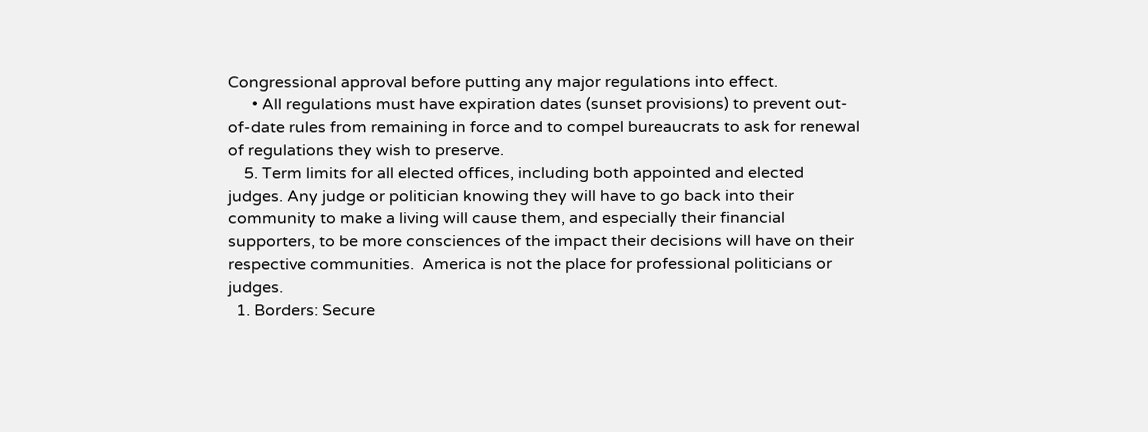Congressional approval before putting any major regulations into effect.
      • All regulations must have expiration dates (sunset provisions) to prevent out-of-date rules from remaining in force and to compel bureaucrats to ask for renewal of regulations they wish to preserve.
    5. Term limits for all elected offices, including both appointed and elected judges. Any judge or politician knowing they will have to go back into their community to make a living will cause them, and especially their financial supporters, to be more consciences of the impact their decisions will have on their respective communities.  America is not the place for professional politicians or judges.
  1. Borders: Secure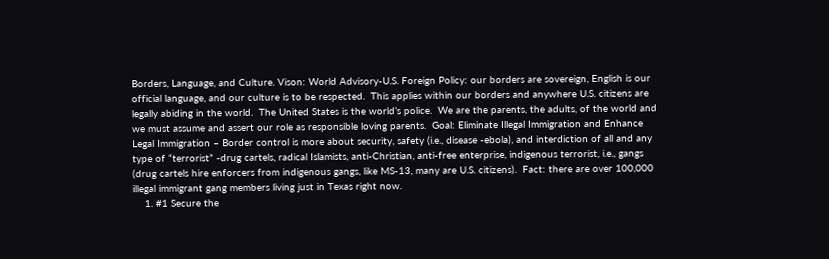Borders, Language, and Culture. Vison: World Advisory-U.S. Foreign Policy: our borders are sovereign, English is our official language, and our culture is to be respected.  This applies within our borders and anywhere U.S. citizens are legally abiding in the world.  The United States is the world’s police.  We are the parents, the adults, of the world and we must assume and assert our role as responsible loving parents.  Goal: Eliminate Illegal Immigration and Enhance Legal Immigration – Border control is more about security, safety (i.e., disease -ebola), and interdiction of all and any type of “terrorist” -drug cartels, radical Islamists, anti-Christian, anti-free enterprise, indigenous terrorist, i.e., gangs (drug cartels hire enforcers from indigenous gangs, like MS-13, many are U.S. citizens).  Fact: there are over 100,000 illegal immigrant gang members living just in Texas right now.
    1. #1 Secure the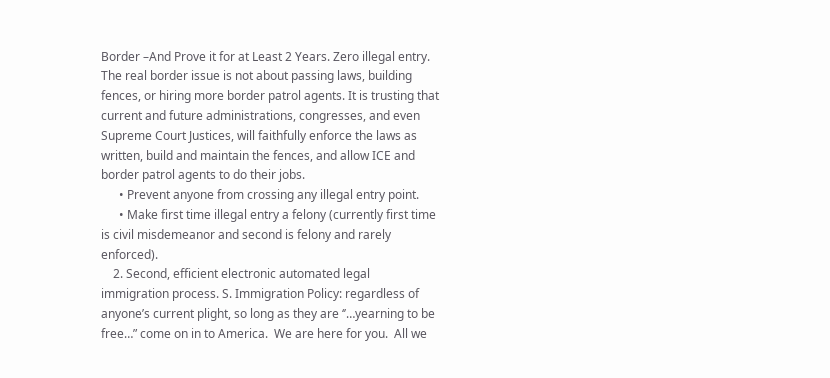Border –And Prove it for at Least 2 Years. Zero illegal entry. The real border issue is not about passing laws, building fences, or hiring more border patrol agents. It is trusting that current and future administrations, congresses, and even Supreme Court Justices, will faithfully enforce the laws as written, build and maintain the fences, and allow ICE and border patrol agents to do their jobs.
      • Prevent anyone from crossing any illegal entry point.
      • Make first time illegal entry a felony (currently first time is civil misdemeanor and second is felony and rarely enforced).
    2. Second, efficient electronic automated legal immigration process. S. Immigration Policy: regardless of anyone’s current plight, so long as they are ‘’…yearning to be free…” come on in to America.  We are here for you.  All we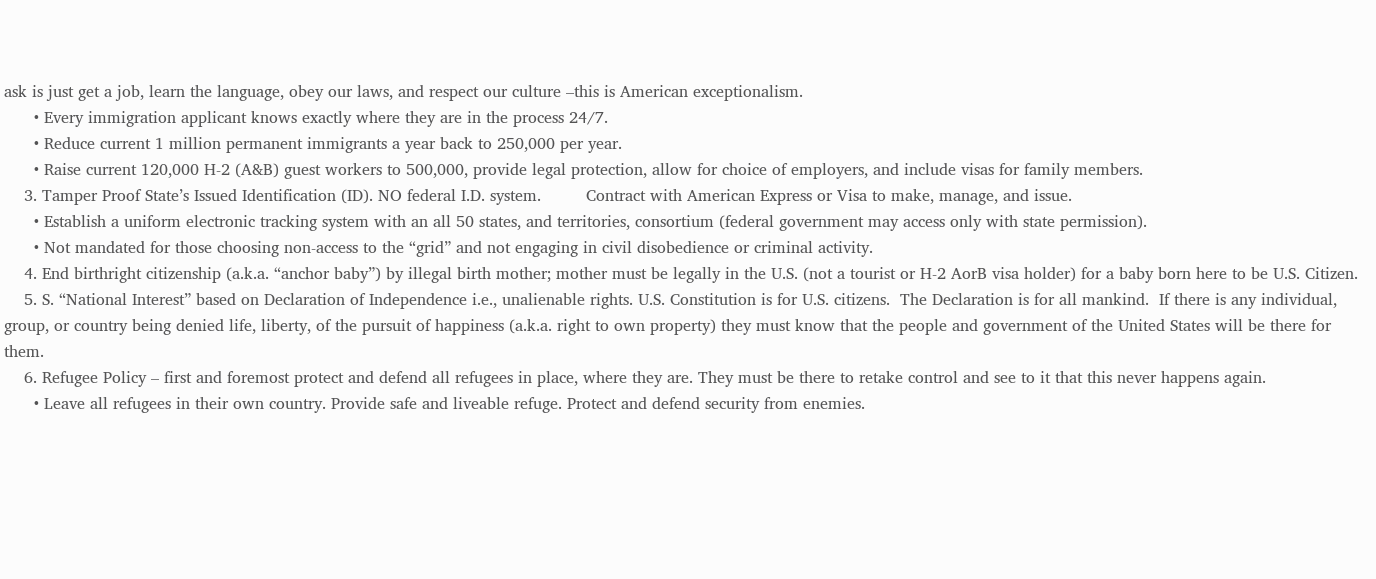ask is just get a job, learn the language, obey our laws, and respect our culture –this is American exceptionalism.
      • Every immigration applicant knows exactly where they are in the process 24/7.
      • Reduce current 1 million permanent immigrants a year back to 250,000 per year.
      • Raise current 120,000 H-2 (A&B) guest workers to 500,000, provide legal protection, allow for choice of employers, and include visas for family members.
    3. Tamper Proof State’s Issued Identification (ID). NO federal I.D. system.         Contract with American Express or Visa to make, manage, and issue.
      • Establish a uniform electronic tracking system with an all 50 states, and territories, consortium (federal government may access only with state permission).
      • Not mandated for those choosing non-access to the “grid” and not engaging in civil disobedience or criminal activity.
    4. End birthright citizenship (a.k.a. “anchor baby”) by illegal birth mother; mother must be legally in the U.S. (not a tourist or H-2 AorB visa holder) for a baby born here to be U.S. Citizen.
    5. S. “National Interest” based on Declaration of Independence i.e., unalienable rights. U.S. Constitution is for U.S. citizens.  The Declaration is for all mankind.  If there is any individual, group, or country being denied life, liberty, of the pursuit of happiness (a.k.a. right to own property) they must know that the people and government of the United States will be there for them.
    6. Refugee Policy – first and foremost protect and defend all refugees in place, where they are. They must be there to retake control and see to it that this never happens again.
      • Leave all refugees in their own country. Provide safe and liveable refuge. Protect and defend security from enemies.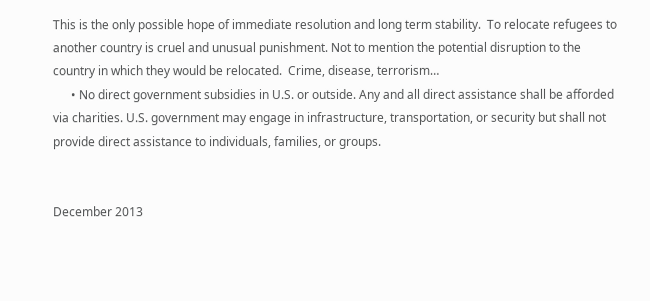This is the only possible hope of immediate resolution and long term stability.  To relocate refugees to another country is cruel and unusual punishment. Not to mention the potential disruption to the country in which they would be relocated.  Crime, disease, terrorism…
      • No direct government subsidies in U.S. or outside. Any and all direct assistance shall be afforded via charities. U.S. government may engage in infrastructure, transportation, or security but shall not provide direct assistance to individuals, families, or groups.


December 2013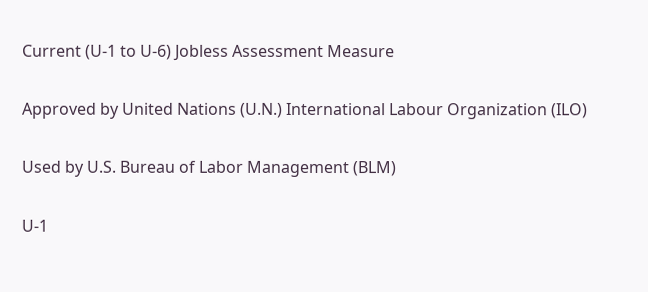Current (U-1 to U-6) Jobless Assessment Measure

Approved by United Nations (U.N.) International Labour Organization (ILO)

Used by U.S. Bureau of Labor Management (BLM)

U-1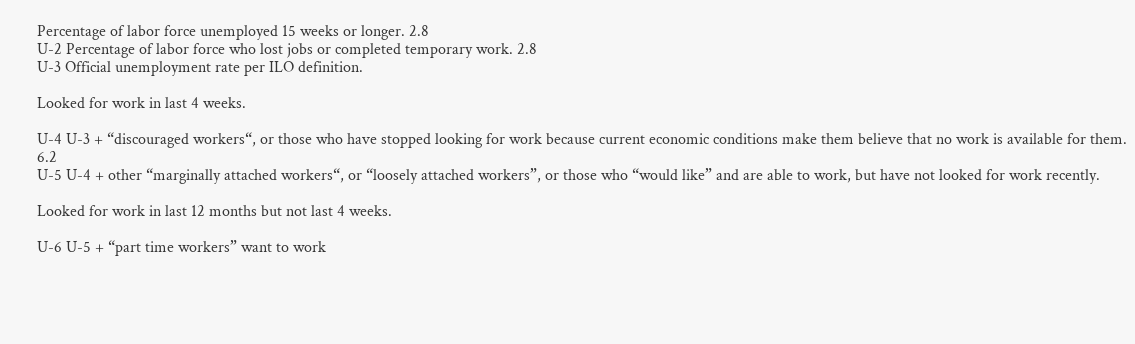Percentage of labor force unemployed 15 weeks or longer. 2.8
U-2 Percentage of labor force who lost jobs or completed temporary work. 2.8
U-3 Official unemployment rate per ILO definition.

Looked for work in last 4 weeks.

U-4 U-3 + “discouraged workers“, or those who have stopped looking for work because current economic conditions make them believe that no work is available for them. 6.2
U-5 U-4 + other “marginally attached workers“, or “loosely attached workers”, or those who “would like” and are able to work, but have not looked for work recently.

Looked for work in last 12 months but not last 4 weeks.

U-6 U-5 + “part time workers” want to work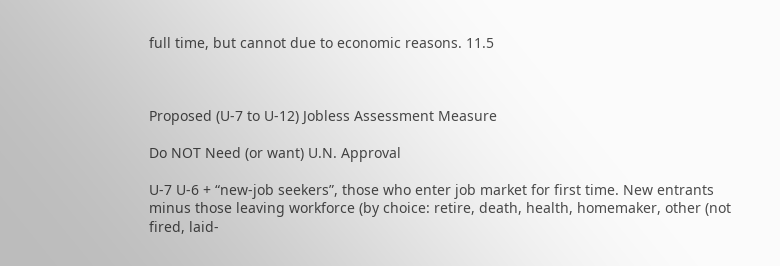full time, but cannot due to economic reasons. 11.5



Proposed (U-7 to U-12) Jobless Assessment Measure

Do NOT Need (or want) U.N. Approval

U-7 U-6 + “new-job seekers”, those who enter job market for first time. New entrants minus those leaving workforce (by choice: retire, death, health, homemaker, other (not fired, laid-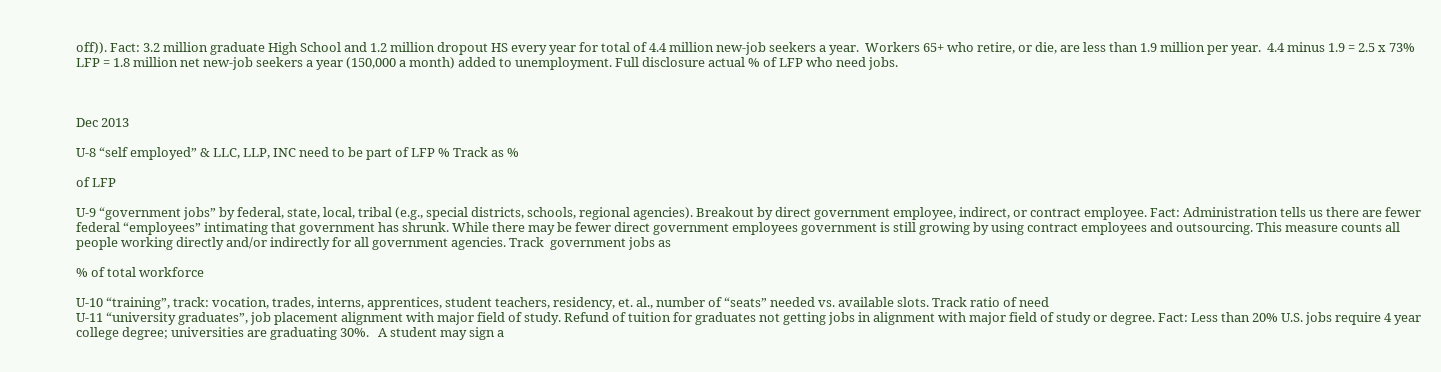off)). Fact: 3.2 million graduate High School and 1.2 million dropout HS every year for total of 4.4 million new-job seekers a year.  Workers 65+ who retire, or die, are less than 1.9 million per year.  4.4 minus 1.9 = 2.5 x 73% LFP = 1.8 million net new-job seekers a year (150,000 a month) added to unemployment. Full disclosure actual % of LFP who need jobs.



Dec 2013

U-8 “self employed” & LLC, LLP, INC need to be part of LFP % Track as %

of LFP

U-9 “government jobs” by federal, state, local, tribal (e.g., special districts, schools, regional agencies). Breakout by direct government employee, indirect, or contract employee. Fact: Administration tells us there are fewer federal “employees” intimating that government has shrunk. While there may be fewer direct government employees government is still growing by using contract employees and outsourcing. This measure counts all people working directly and/or indirectly for all government agencies. Track  government jobs as

% of total workforce

U-10 “training”, track: vocation, trades, interns, apprentices, student teachers, residency, et. al., number of “seats” needed vs. available slots. Track ratio of need
U-11 “university graduates”, job placement alignment with major field of study. Refund of tuition for graduates not getting jobs in alignment with major field of study or degree. Fact: Less than 20% U.S. jobs require 4 year college degree; universities are graduating 30%.   A student may sign a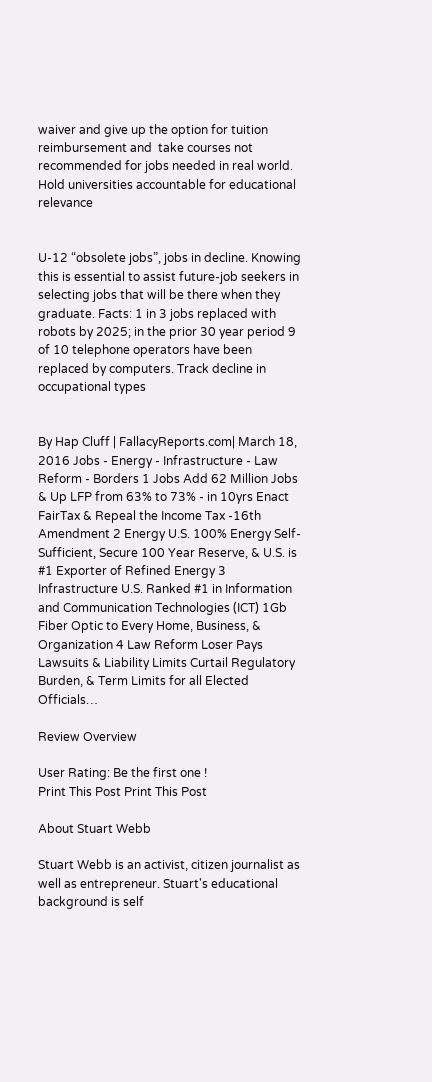waiver and give up the option for tuition reimbursement and  take courses not recommended for jobs needed in real world. Hold universities accountable for educational relevance


U-12 “obsolete jobs”, jobs in decline. Knowing this is essential to assist future-job seekers in selecting jobs that will be there when they graduate. Facts: 1 in 3 jobs replaced with robots by 2025; in the prior 30 year period 9 of 10 telephone operators have been replaced by computers. Track decline in occupational types


By Hap Cluff | FallacyReports.com| March 18, 2016 Jobs - Energy - Infrastructure - Law Reform - Borders 1 Jobs Add 62 Million Jobs & Up LFP from 63% to 73% - in 10yrs Enact FairTax & Repeal the Income Tax -16th Amendment 2 Energy U.S. 100% Energy Self-Sufficient, Secure 100 Year Reserve, & U.S. is #1 Exporter of Refined Energy 3 Infrastructure U.S. Ranked #1 in Information and Communication Technologies (ICT) 1Gb Fiber Optic to Every Home, Business, & Organization 4 Law Reform Loser Pays Lawsuits & Liability Limits Curtail Regulatory Burden, & Term Limits for all Elected Officials…

Review Overview

User Rating: Be the first one !
Print This Post Print This Post

About Stuart Webb

Stuart Webb is an activist, citizen journalist as well as entrepreneur. Stuart's educational background is self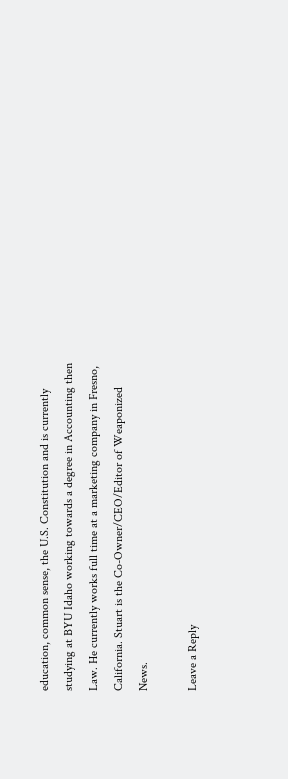education, common sense, the U.S. Constitution and is currently studying at BYU Idaho working towards a degree in Accounting then Law. He currently works full time at a marketing company in Fresno, California. Stuart is the Co-Owner/CEO/Editor of Weaponized News.

Leave a Reply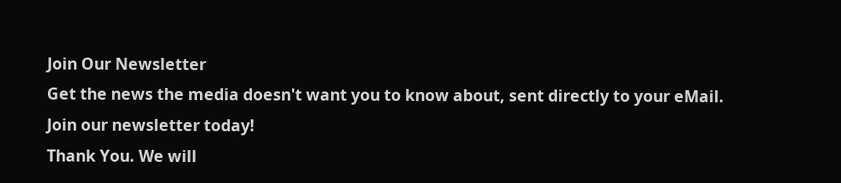Join Our Newsletter
Get the news the media doesn't want you to know about, sent directly to your eMail. Join our newsletter today!
Thank You. We will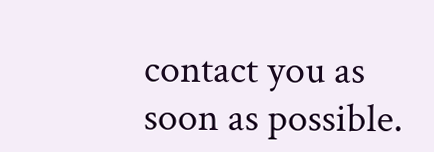contact you as soon as possible.